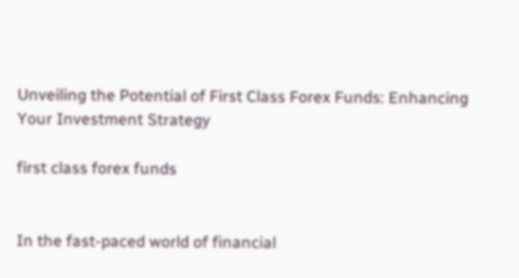Unveiling the Potential of First Class Forex Funds: Enhancing Your Investment Strategy

first class forex funds


In the fast-paced world of financial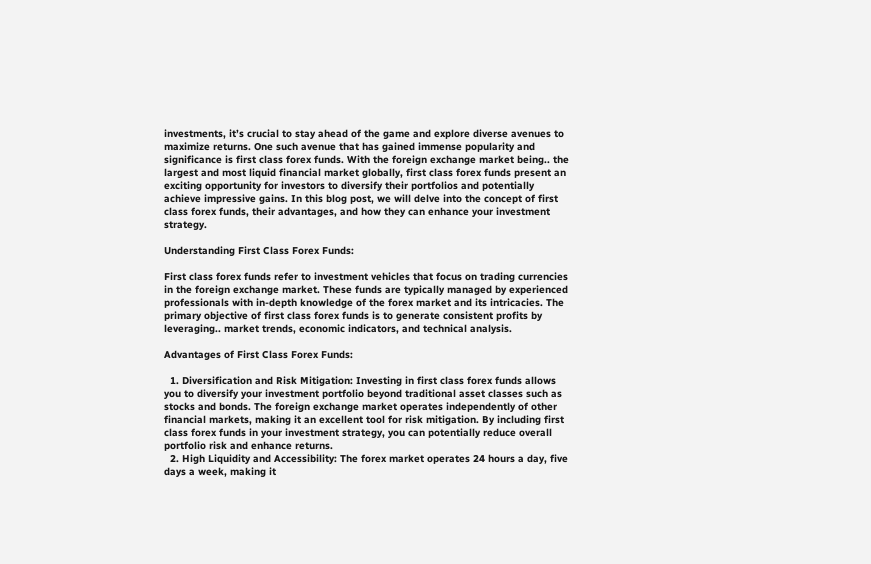investments, it’s crucial to stay ahead of the game and explore diverse avenues to maximize returns. One such avenue that has gained immense popularity and significance is first class forex funds. With the foreign exchange market being.. the largest and most liquid financial market globally, first class forex funds present an exciting opportunity for investors to diversify their portfolios and potentially achieve impressive gains. In this blog post, we will delve into the concept of first class forex funds, their advantages, and how they can enhance your investment strategy.

Understanding First Class Forex Funds:

First class forex funds refer to investment vehicles that focus on trading currencies in the foreign exchange market. These funds are typically managed by experienced professionals with in-depth knowledge of the forex market and its intricacies. The primary objective of first class forex funds is to generate consistent profits by leveraging.. market trends, economic indicators, and technical analysis.

Advantages of First Class Forex Funds:

  1. Diversification and Risk Mitigation: Investing in first class forex funds allows you to diversify your investment portfolio beyond traditional asset classes such as stocks and bonds. The foreign exchange market operates independently of other financial markets, making it an excellent tool for risk mitigation. By including first class forex funds in your investment strategy, you can potentially reduce overall portfolio risk and enhance returns.
  2. High Liquidity and Accessibility: The forex market operates 24 hours a day, five days a week, making it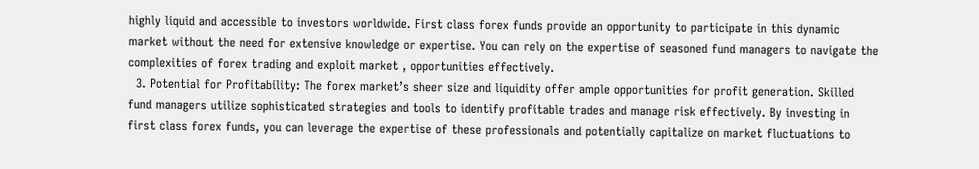highly liquid and accessible to investors worldwide. First class forex funds provide an opportunity to participate in this dynamic market without the need for extensive knowledge or expertise. You can rely on the expertise of seasoned fund managers to navigate the complexities of forex trading and exploit market , opportunities effectively.
  3. Potential for Profitability: The forex market’s sheer size and liquidity offer ample opportunities for profit generation. Skilled fund managers utilize sophisticated strategies and tools to identify profitable trades and manage risk effectively. By investing in first class forex funds, you can leverage the expertise of these professionals and potentially capitalize on market fluctuations to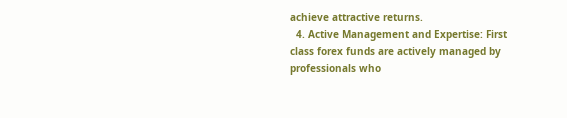achieve attractive returns.
  4. Active Management and Expertise: First class forex funds are actively managed by professionals who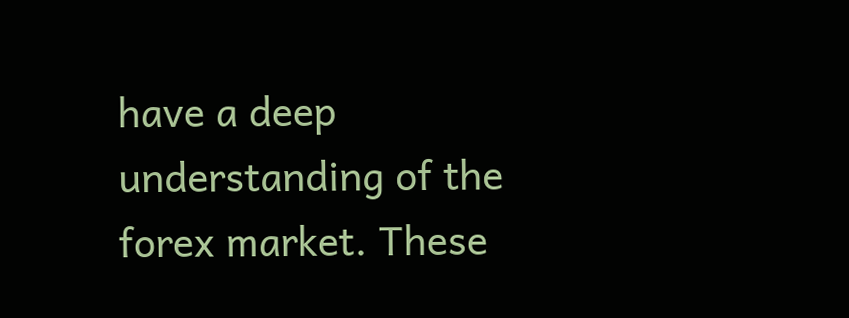have a deep understanding of the forex market. These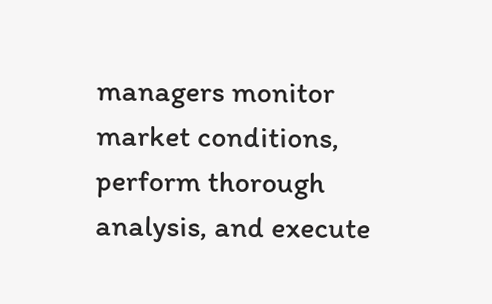managers monitor market conditions, perform thorough analysis, and execute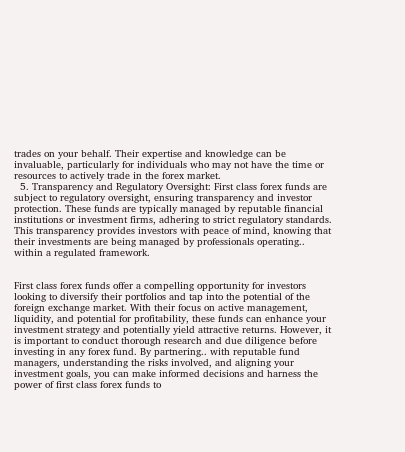trades on your behalf. Their expertise and knowledge can be invaluable, particularly for individuals who may not have the time or resources to actively trade in the forex market.
  5. Transparency and Regulatory Oversight: First class forex funds are subject to regulatory oversight, ensuring transparency and investor protection. These funds are typically managed by reputable financial institutions or investment firms, adhering to strict regulatory standards. This transparency provides investors with peace of mind, knowing that their investments are being managed by professionals operating.. within a regulated framework.


First class forex funds offer a compelling opportunity for investors looking to diversify their portfolios and tap into the potential of the foreign exchange market. With their focus on active management, liquidity, and potential for profitability, these funds can enhance your investment strategy and potentially yield attractive returns. However, it is important to conduct thorough research and due diligence before investing in any forex fund. By partnering.. with reputable fund managers, understanding the risks involved, and aligning your investment goals, you can make informed decisions and harness the power of first class forex funds to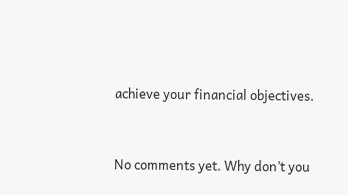achieve your financial objectives.


No comments yet. Why don’t you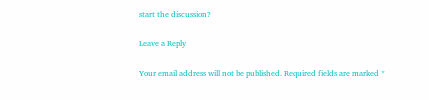start the discussion?

Leave a Reply

Your email address will not be published. Required fields are marked *